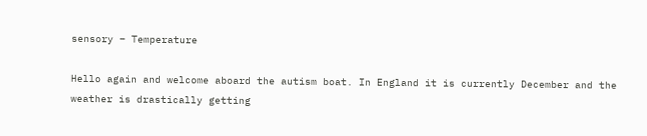sensory – Temperature

Hello again and welcome aboard the autism boat. In England it is currently December and the weather is drastically getting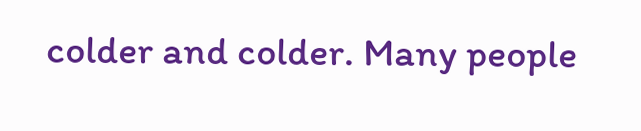colder and colder. Many people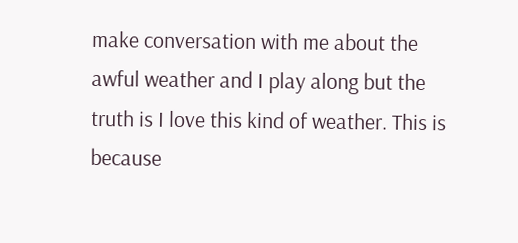make conversation with me about the awful weather and I play along but the truth is I love this kind of weather. This is because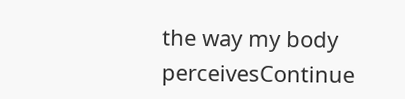the way my body perceivesContinue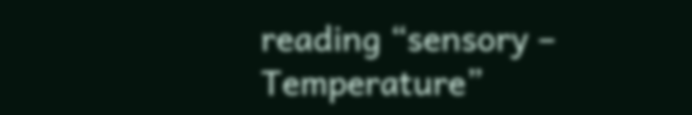reading “sensory – Temperature”